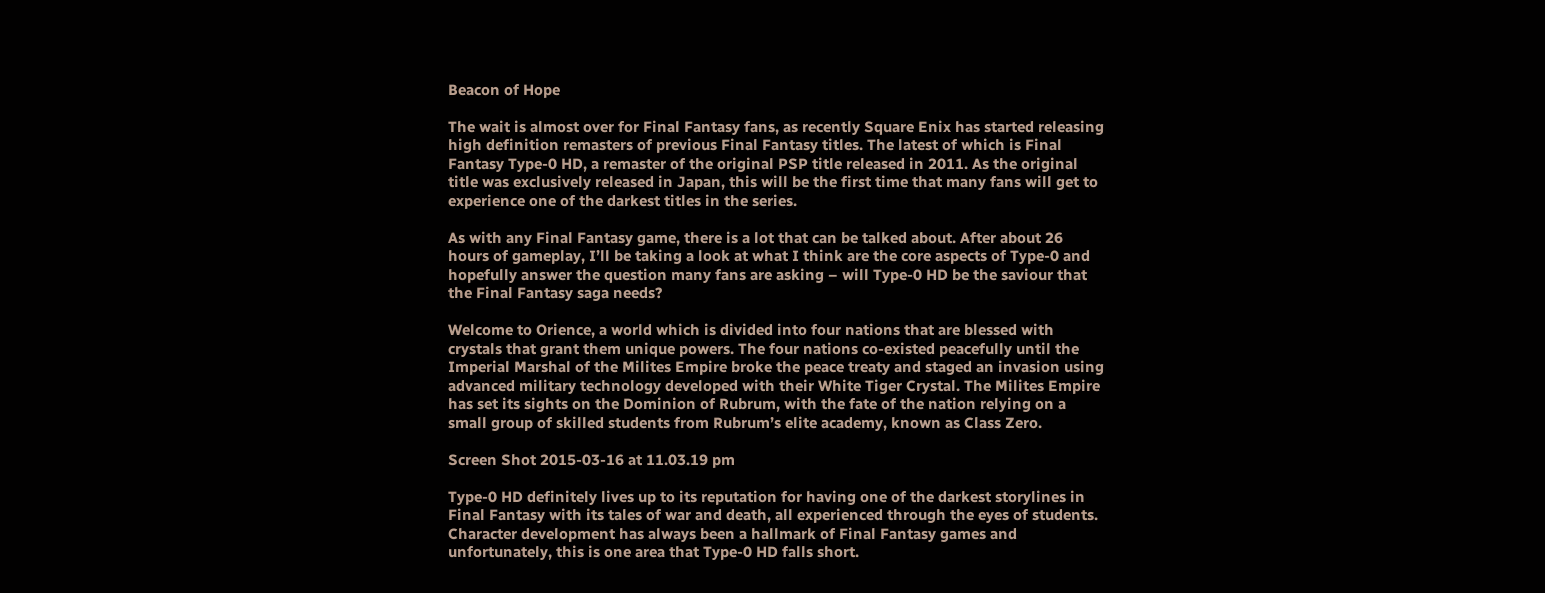Beacon of Hope

The wait is almost over for Final Fantasy fans, as recently Square Enix has started releasing high definition remasters of previous Final Fantasy titles. The latest of which is Final Fantasy Type-0 HD, a remaster of the original PSP title released in 2011. As the original title was exclusively released in Japan, this will be the first time that many fans will get to experience one of the darkest titles in the series.

As with any Final Fantasy game, there is a lot that can be talked about. After about 26 hours of gameplay, I’ll be taking a look at what I think are the core aspects of Type-0 and hopefully answer the question many fans are asking – will Type-0 HD be the saviour that the Final Fantasy saga needs?

Welcome to Orience, a world which is divided into four nations that are blessed with crystals that grant them unique powers. The four nations co-existed peacefully until the Imperial Marshal of the Milites Empire broke the peace treaty and staged an invasion using advanced military technology developed with their White Tiger Crystal. The Milites Empire has set its sights on the Dominion of Rubrum, with the fate of the nation relying on a small group of skilled students from Rubrum’s elite academy, known as Class Zero.

Screen Shot 2015-03-16 at 11.03.19 pm

Type-0 HD definitely lives up to its reputation for having one of the darkest storylines in Final Fantasy with its tales of war and death, all experienced through the eyes of students. Character development has always been a hallmark of Final Fantasy games and unfortunately, this is one area that Type-0 HD falls short.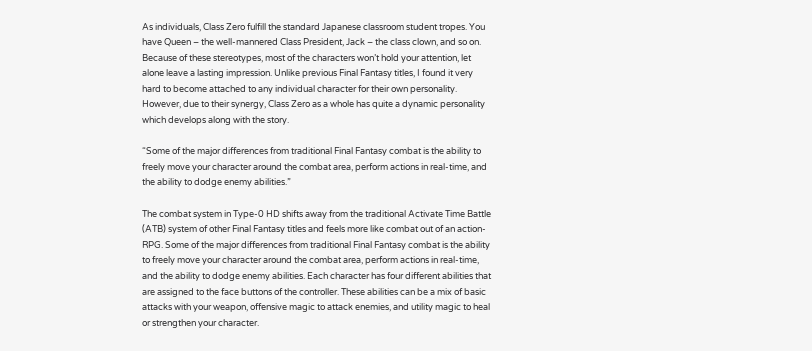As individuals, Class Zero fulfill the standard Japanese classroom student tropes. You have Queen – the well-mannered Class President, Jack – the class clown, and so on. Because of these stereotypes, most of the characters won’t hold your attention, let alone leave a lasting impression. Unlike previous Final Fantasy titles, I found it very hard to become attached to any individual character for their own personality. However, due to their synergy, Class Zero as a whole has quite a dynamic personality which develops along with the story.

“Some of the major differences from traditional Final Fantasy combat is the ability to freely move your character around the combat area, perform actions in real-time, and the ability to dodge enemy abilities.”

The combat system in Type-0 HD shifts away from the traditional Activate Time Battle (ATB) system of other Final Fantasy titles and feels more like combat out of an action-RPG. Some of the major differences from traditional Final Fantasy combat is the ability to freely move your character around the combat area, perform actions in real-time, and the ability to dodge enemy abilities. Each character has four different abilities that are assigned to the face buttons of the controller. These abilities can be a mix of basic attacks with your weapon, offensive magic to attack enemies, and utility magic to heal or strengthen your character.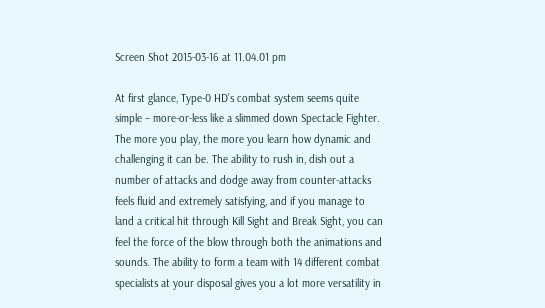Screen Shot 2015-03-16 at 11.04.01 pm

At first glance, Type-0 HD’s combat system seems quite simple – more-or-less like a slimmed down Spectacle Fighter. The more you play, the more you learn how dynamic and challenging it can be. The ability to rush in, dish out a number of attacks and dodge away from counter-attacks feels fluid and extremely satisfying, and if you manage to land a critical hit through Kill Sight and Break Sight, you can feel the force of the blow through both the animations and sounds. The ability to form a team with 14 different combat specialists at your disposal gives you a lot more versatility in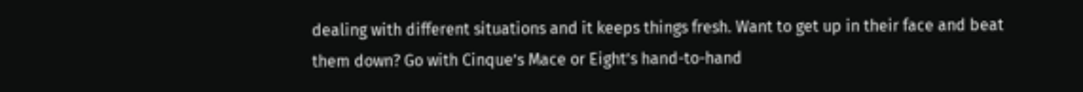dealing with different situations and it keeps things fresh. Want to get up in their face and beat them down? Go with Cinque’s Mace or Eight’s hand-to-hand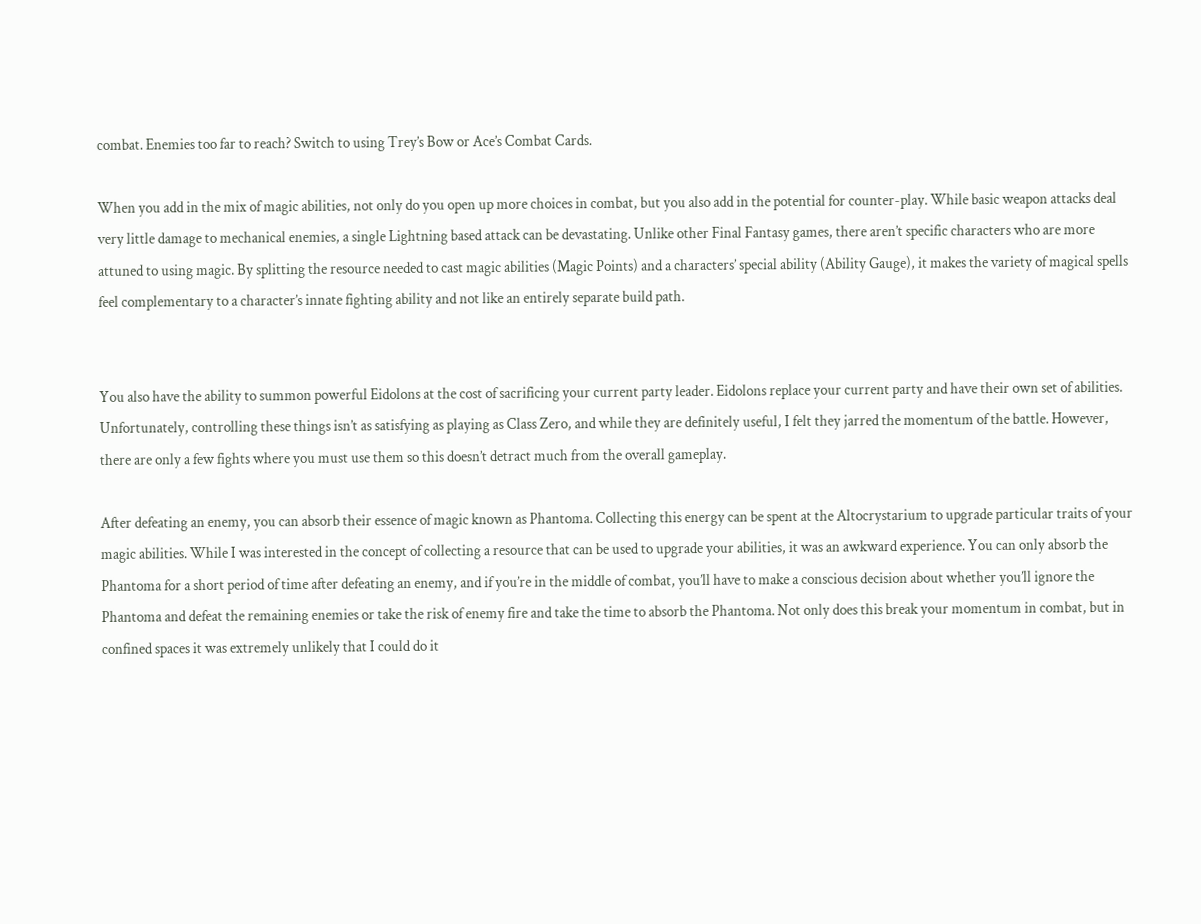combat. Enemies too far to reach? Switch to using Trey’s Bow or Ace’s Combat Cards.

When you add in the mix of magic abilities, not only do you open up more choices in combat, but you also add in the potential for counter-play. While basic weapon attacks deal very little damage to mechanical enemies, a single Lightning based attack can be devastating. Unlike other Final Fantasy games, there aren’t specific characters who are more attuned to using magic. By splitting the resource needed to cast magic abilities (Magic Points) and a characters’ special ability (Ability Gauge), it makes the variety of magical spells feel complementary to a character’s innate fighting ability and not like an entirely separate build path.


You also have the ability to summon powerful Eidolons at the cost of sacrificing your current party leader. Eidolons replace your current party and have their own set of abilities. Unfortunately, controlling these things isn’t as satisfying as playing as Class Zero, and while they are definitely useful, I felt they jarred the momentum of the battle. However, there are only a few fights where you must use them so this doesn’t detract much from the overall gameplay.

After defeating an enemy, you can absorb their essence of magic known as Phantoma. Collecting this energy can be spent at the Altocrystarium to upgrade particular traits of your magic abilities. While I was interested in the concept of collecting a resource that can be used to upgrade your abilities, it was an awkward experience. You can only absorb the Phantoma for a short period of time after defeating an enemy, and if you’re in the middle of combat, you’ll have to make a conscious decision about whether you’ll ignore the Phantoma and defeat the remaining enemies or take the risk of enemy fire and take the time to absorb the Phantoma. Not only does this break your momentum in combat, but in confined spaces it was extremely unlikely that I could do it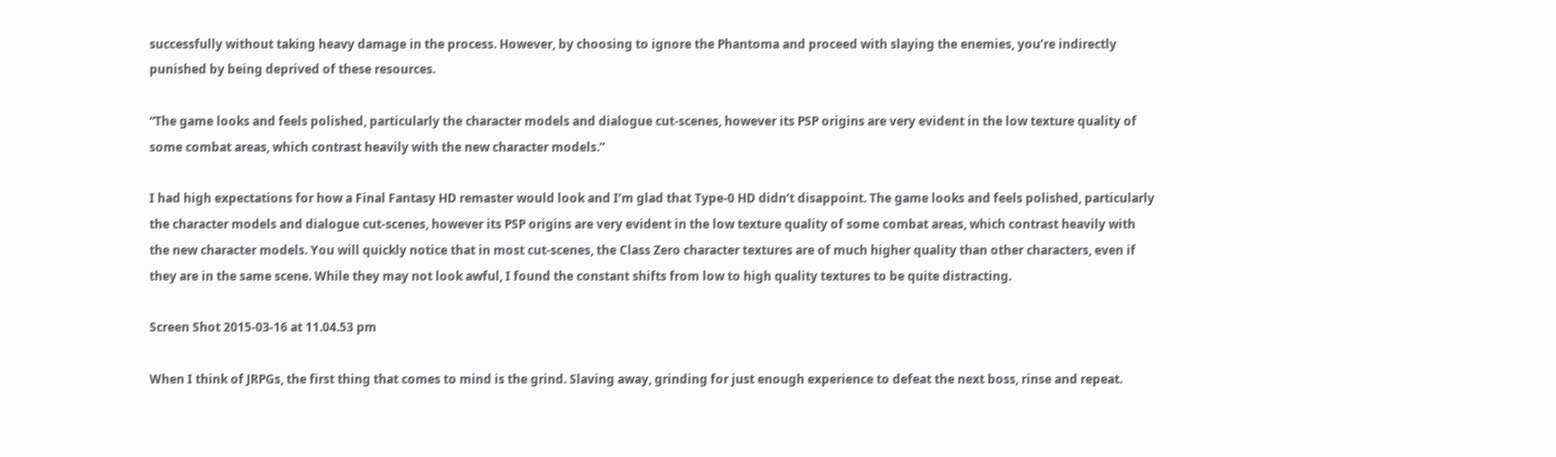successfully without taking heavy damage in the process. However, by choosing to ignore the Phantoma and proceed with slaying the enemies, you’re indirectly punished by being deprived of these resources.

“The game looks and feels polished, particularly the character models and dialogue cut-scenes, however its PSP origins are very evident in the low texture quality of some combat areas, which contrast heavily with the new character models.”

I had high expectations for how a Final Fantasy HD remaster would look and I’m glad that Type-0 HD didn’t disappoint. The game looks and feels polished, particularly the character models and dialogue cut-scenes, however its PSP origins are very evident in the low texture quality of some combat areas, which contrast heavily with the new character models. You will quickly notice that in most cut-scenes, the Class Zero character textures are of much higher quality than other characters, even if they are in the same scene. While they may not look awful, I found the constant shifts from low to high quality textures to be quite distracting.

Screen Shot 2015-03-16 at 11.04.53 pm

When I think of JRPGs, the first thing that comes to mind is the grind. Slaving away, grinding for just enough experience to defeat the next boss, rinse and repeat.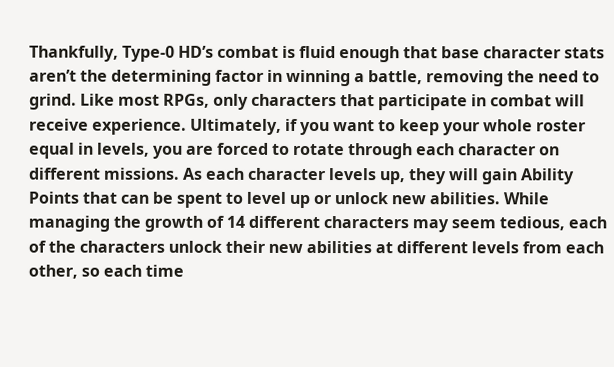Thankfully, Type-0 HD’s combat is fluid enough that base character stats aren’t the determining factor in winning a battle, removing the need to grind. Like most RPGs, only characters that participate in combat will receive experience. Ultimately, if you want to keep your whole roster equal in levels, you are forced to rotate through each character on different missions. As each character levels up, they will gain Ability Points that can be spent to level up or unlock new abilities. While managing the growth of 14 different characters may seem tedious, each of the characters unlock their new abilities at different levels from each other, so each time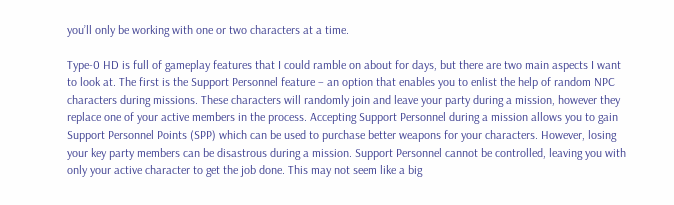you’ll only be working with one or two characters at a time.

Type-0 HD is full of gameplay features that I could ramble on about for days, but there are two main aspects I want to look at. The first is the Support Personnel feature – an option that enables you to enlist the help of random NPC characters during missions. These characters will randomly join and leave your party during a mission, however they replace one of your active members in the process. Accepting Support Personnel during a mission allows you to gain Support Personnel Points (SPP) which can be used to purchase better weapons for your characters. However, losing your key party members can be disastrous during a mission. Support Personnel cannot be controlled, leaving you with only your active character to get the job done. This may not seem like a big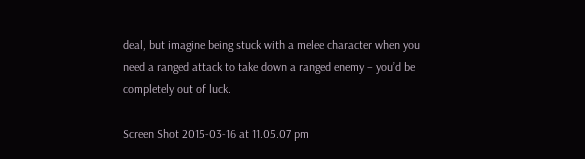deal, but imagine being stuck with a melee character when you need a ranged attack to take down a ranged enemy – you’d be completely out of luck.

Screen Shot 2015-03-16 at 11.05.07 pm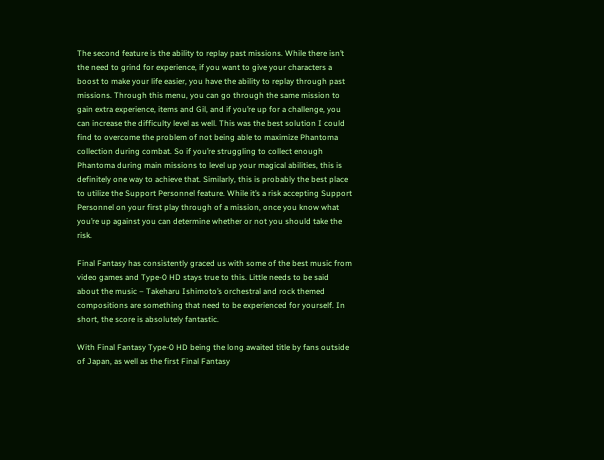The second feature is the ability to replay past missions. While there isn’t the need to grind for experience, if you want to give your characters a boost to make your life easier, you have the ability to replay through past missions. Through this menu, you can go through the same mission to gain extra experience, items and Gil, and if you’re up for a challenge, you can increase the difficulty level as well. This was the best solution I could find to overcome the problem of not being able to maximize Phantoma collection during combat. So if you’re struggling to collect enough Phantoma during main missions to level up your magical abilities, this is definitely one way to achieve that. Similarly, this is probably the best place to utilize the Support Personnel feature. While it’s a risk accepting Support Personnel on your first play through of a mission, once you know what you’re up against you can determine whether or not you should take the risk.

Final Fantasy has consistently graced us with some of the best music from video games and Type-0 HD stays true to this. Little needs to be said about the music – Takeharu Ishimoto’s orchestral and rock themed compositions are something that need to be experienced for yourself. In short, the score is absolutely fantastic.

With Final Fantasy Type-0 HD being the long awaited title by fans outside of Japan, as well as the first Final Fantasy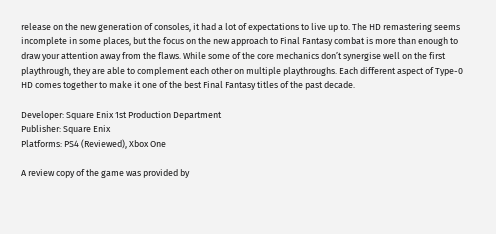release on the new generation of consoles, it had a lot of expectations to live up to. The HD remastering seems incomplete in some places, but the focus on the new approach to Final Fantasy combat is more than enough to draw your attention away from the flaws. While some of the core mechanics don’t synergise well on the first playthrough, they are able to complement each other on multiple playthroughs. Each different aspect of Type-0 HD comes together to make it one of the best Final Fantasy titles of the past decade.

Developer: Square Enix 1st Production Department
Publisher: Square Enix
Platforms: PS4 (Reviewed), Xbox One

A review copy of the game was provided by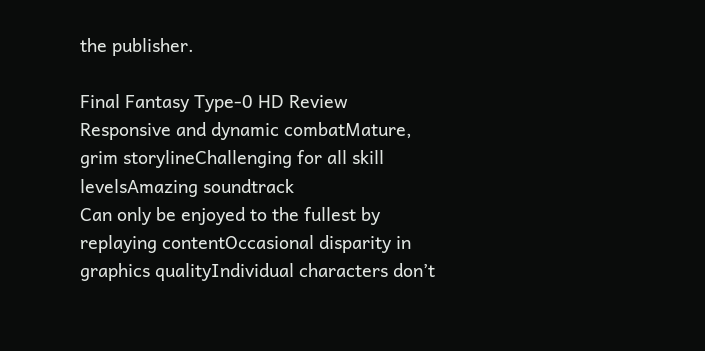the publisher.

Final Fantasy Type-0 HD Review
Responsive and dynamic combatMature, grim storylineChallenging for all skill levelsAmazing soundtrack
Can only be enjoyed to the fullest by replaying contentOccasional disparity in graphics qualityIndividual characters don’t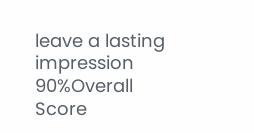leave a lasting impression
90%Overall Score